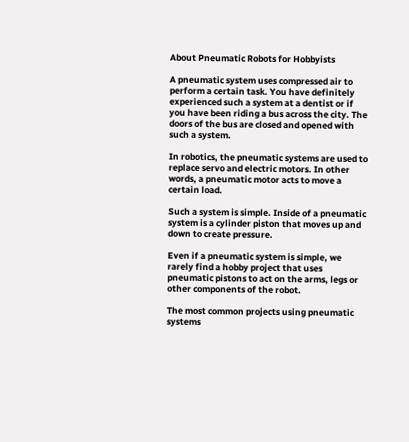About Pneumatic Robots for Hobbyists

A pneumatic system uses compressed air to perform a certain task. You have definitely experienced such a system at a dentist or if you have been riding a bus across the city. The doors of the bus are closed and opened with such a system.

In robotics, the pneumatic systems are used to replace servo and electric motors. In other words, a pneumatic motor acts to move a certain load.

Such a system is simple. Inside of a pneumatic system is a cylinder piston that moves up and down to create pressure.

Even if a pneumatic system is simple, we rarely find a hobby project that uses pneumatic pistons to act on the arms, legs or other components of the robot.

The most common projects using pneumatic systems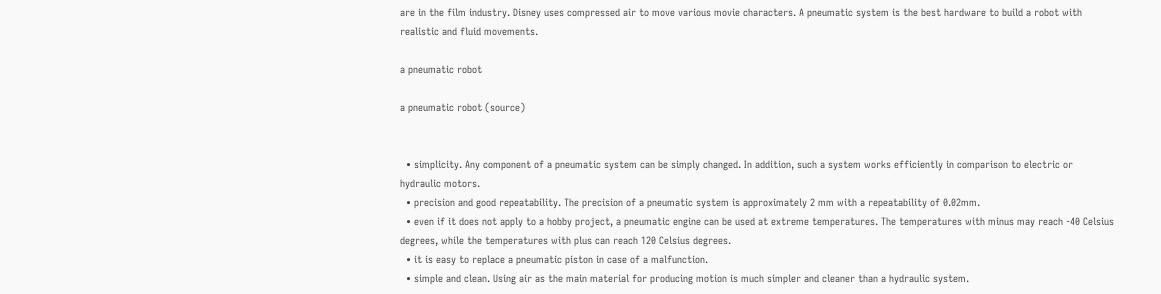are in the film industry. Disney uses compressed air to move various movie characters. A pneumatic system is the best hardware to build a robot with realistic and fluid movements.

a pneumatic robot

a pneumatic robot (source)


  • simplicity. Any component of a pneumatic system can be simply changed. In addition, such a system works efficiently in comparison to electric or hydraulic motors.
  • precision and good repeatability. The precision of a pneumatic system is approximately 2 mm with a repeatability of 0.02mm.
  • even if it does not apply to a hobby project, a pneumatic engine can be used at extreme temperatures. The temperatures with minus may reach -40 Celsius degrees, while the temperatures with plus can reach 120 Celsius degrees.
  • it is easy to replace a pneumatic piston in case of a malfunction.
  • simple and clean. Using air as the main material for producing motion is much simpler and cleaner than a hydraulic system.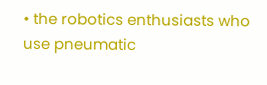• the robotics enthusiasts who use pneumatic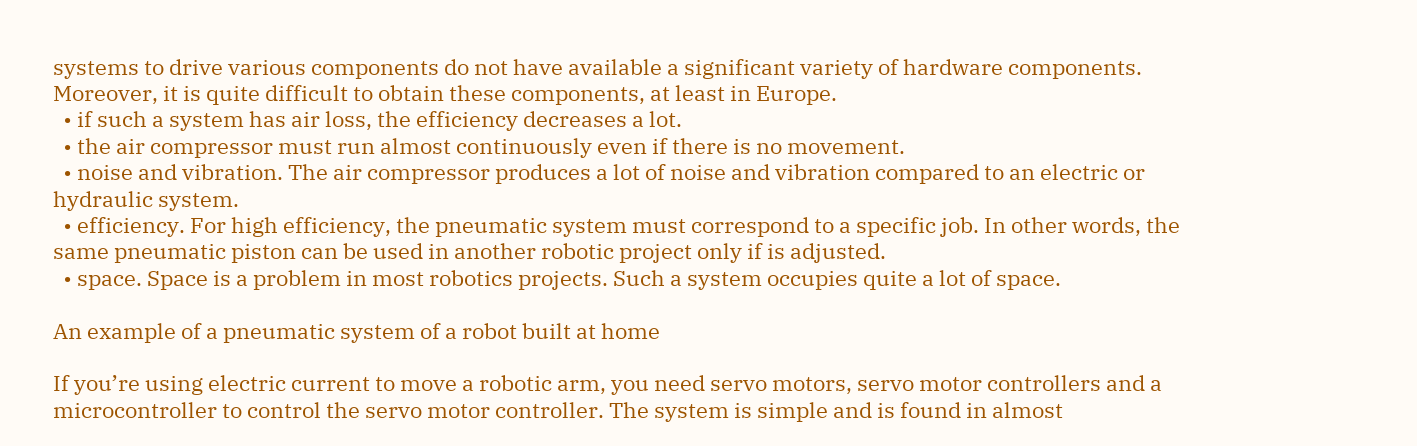systems to drive various components do not have available a significant variety of hardware components. Moreover, it is quite difficult to obtain these components, at least in Europe.
  • if such a system has air loss, the efficiency decreases a lot.
  • the air compressor must run almost continuously even if there is no movement.
  • noise and vibration. The air compressor produces a lot of noise and vibration compared to an electric or hydraulic system.
  • efficiency. For high efficiency, the pneumatic system must correspond to a specific job. In other words, the same pneumatic piston can be used in another robotic project only if is adjusted.
  • space. Space is a problem in most robotics projects. Such a system occupies quite a lot of space.

An example of a pneumatic system of a robot built at home

If you’re using electric current to move a robotic arm, you need servo motors, servo motor controllers and a microcontroller to control the servo motor controller. The system is simple and is found in almost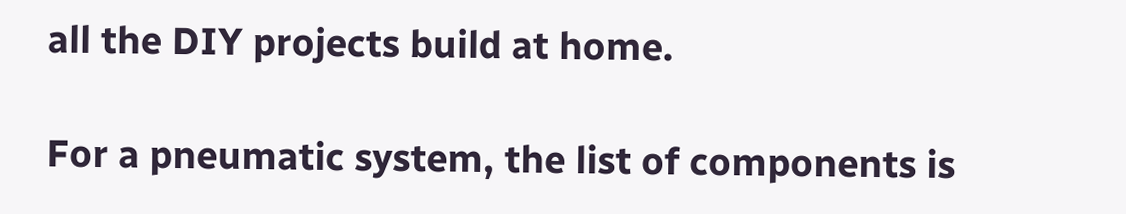all the DIY projects build at home.

For a pneumatic system, the list of components is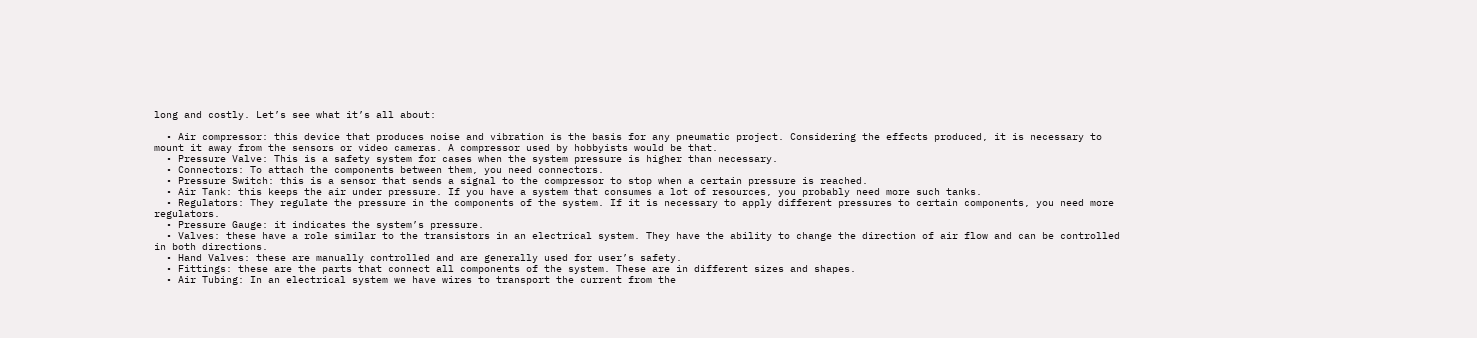long and costly. Let’s see what it’s all about:

  • Air compressor: this device that produces noise and vibration is the basis for any pneumatic project. Considering the effects produced, it is necessary to mount it away from the sensors or video cameras. A compressor used by hobbyists would be that.
  • Pressure Valve: This is a safety system for cases when the system pressure is higher than necessary.
  • Connectors: To attach the components between them, you need connectors.
  • Pressure Switch: this is a sensor that sends a signal to the compressor to stop when a certain pressure is reached.
  • Air Tank: this keeps the air under pressure. If you have a system that consumes a lot of resources, you probably need more such tanks.
  • Regulators: They regulate the pressure in the components of the system. If it is necessary to apply different pressures to certain components, you need more regulators.
  • Pressure Gauge: it indicates the system’s pressure.
  • Valves: these have a role similar to the transistors in an electrical system. They have the ability to change the direction of air flow and can be controlled in both directions.
  • Hand Valves: these are manually controlled and are generally used for user’s safety.
  • Fittings: these are the parts that connect all components of the system. These are in different sizes and shapes.
  • Air Tubing: In an electrical system we have wires to transport the current from the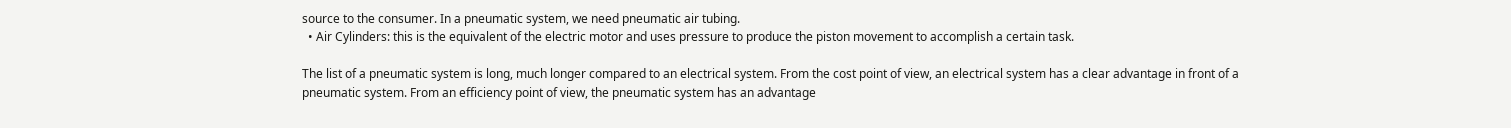source to the consumer. In a pneumatic system, we need pneumatic air tubing.
  • Air Cylinders: this is the equivalent of the electric motor and uses pressure to produce the piston movement to accomplish a certain task.

The list of a pneumatic system is long, much longer compared to an electrical system. From the cost point of view, an electrical system has a clear advantage in front of a pneumatic system. From an efficiency point of view, the pneumatic system has an advantage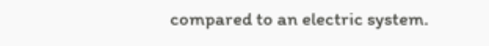compared to an electric system.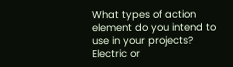What types of action element do you intend to use in your projects? Electric or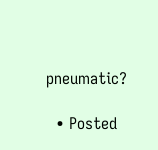pneumatic?

  • Posted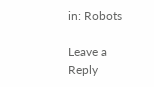in: Robots

Leave a Reply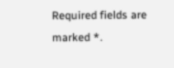Required fields are marked *.